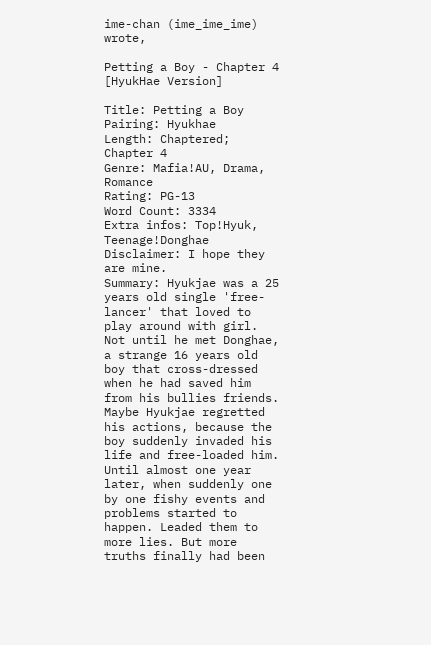ime-chan (ime_ime_ime) wrote,

Petting a Boy - Chapter 4 [HyukHae Version]

Title: Petting a Boy
Pairing: Hyukhae
Length: Chaptered; Chapter 4
Genre: Mafia!AU, Drama, Romance
Rating: PG-13
Word Count: 3334
Extra infos: Top!Hyuk, Teenage!Donghae
Disclaimer: I hope they are mine.
Summary: Hyukjae was a 25 years old single 'free-lancer' that loved to play around with girl. Not until he met Donghae, a strange 16 years old boy that cross-dressed when he had saved him from his bullies friends. Maybe Hyukjae regretted his actions, because the boy suddenly invaded his life and free-loaded him. Until almost one year later, when suddenly one by one fishy events and problems started to happen. Leaded them to more lies. But more truths finally had been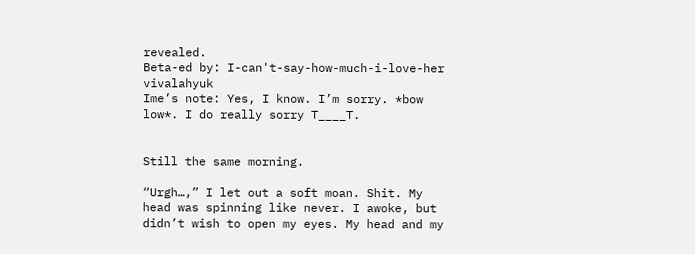revealed.
Beta-ed by: I-can't-say-how-much-i-love-her vivalahyuk
Ime’s note: Yes, I know. I’m sorry. *bow low*. I do really sorry T____T.


Still the same morning.

“Urgh…,” I let out a soft moan. Shit. My head was spinning like never. I awoke, but didn’t wish to open my eyes. My head and my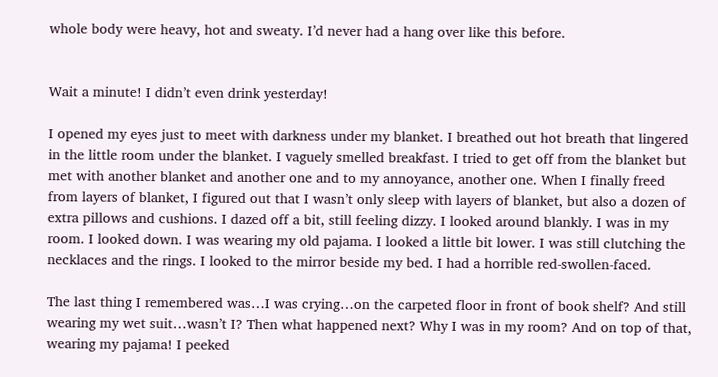whole body were heavy, hot and sweaty. I’d never had a hang over like this before.


Wait a minute! I didn’t even drink yesterday!

I opened my eyes just to meet with darkness under my blanket. I breathed out hot breath that lingered in the little room under the blanket. I vaguely smelled breakfast. I tried to get off from the blanket but met with another blanket and another one and to my annoyance, another one. When I finally freed from layers of blanket, I figured out that I wasn’t only sleep with layers of blanket, but also a dozen of extra pillows and cushions. I dazed off a bit, still feeling dizzy. I looked around blankly. I was in my room. I looked down. I was wearing my old pajama. I looked a little bit lower. I was still clutching the necklaces and the rings. I looked to the mirror beside my bed. I had a horrible red-swollen-faced.

The last thing I remembered was…I was crying…on the carpeted floor in front of book shelf? And still wearing my wet suit…wasn’t I? Then what happened next? Why I was in my room? And on top of that, wearing my pajama! I peeked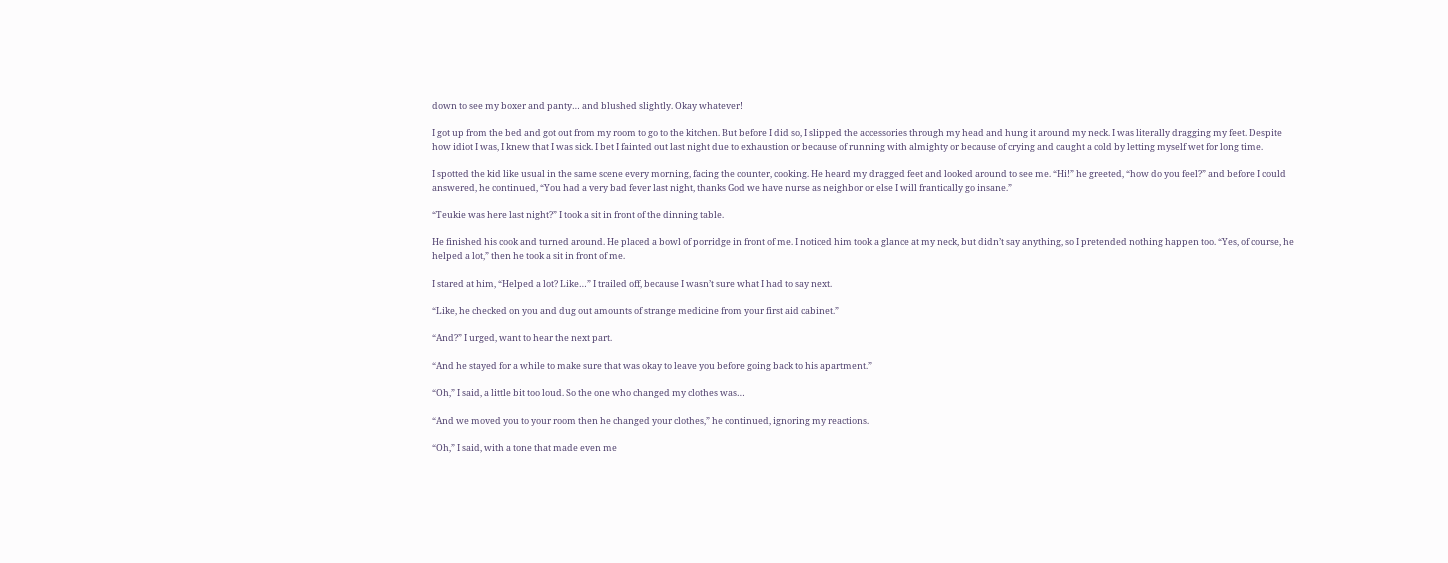down to see my boxer and panty… and blushed slightly. Okay whatever!

I got up from the bed and got out from my room to go to the kitchen. But before I did so, I slipped the accessories through my head and hung it around my neck. I was literally dragging my feet. Despite how idiot I was, I knew that I was sick. I bet I fainted out last night due to exhaustion or because of running with almighty or because of crying and caught a cold by letting myself wet for long time.

I spotted the kid like usual in the same scene every morning, facing the counter, cooking. He heard my dragged feet and looked around to see me. “Hi!” he greeted, “how do you feel?” and before I could answered, he continued, “You had a very bad fever last night, thanks God we have nurse as neighbor or else I will frantically go insane.”

“Teukie was here last night?” I took a sit in front of the dinning table.

He finished his cook and turned around. He placed a bowl of porridge in front of me. I noticed him took a glance at my neck, but didn’t say anything, so I pretended nothing happen too. “Yes, of course, he helped a lot,” then he took a sit in front of me.

I stared at him, “Helped a lot? Like…” I trailed off, because I wasn’t sure what I had to say next.

“Like, he checked on you and dug out amounts of strange medicine from your first aid cabinet.”

“And?” I urged, want to hear the next part.

“And he stayed for a while to make sure that was okay to leave you before going back to his apartment.”

“Oh,” I said, a little bit too loud. So the one who changed my clothes was…

“And we moved you to your room then he changed your clothes,” he continued, ignoring my reactions.

“Oh,” I said, with a tone that made even me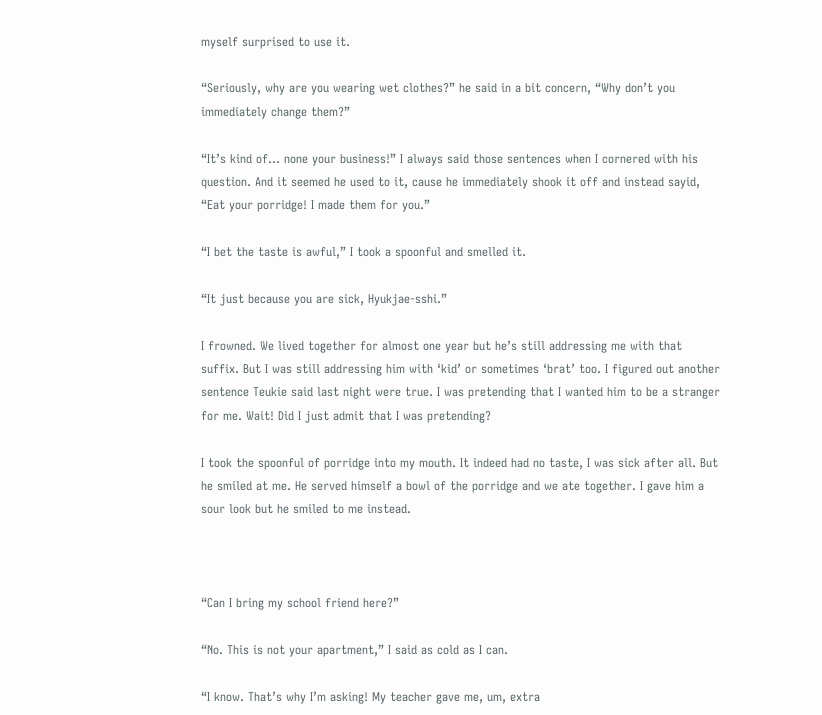myself surprised to use it.

“Seriously, why are you wearing wet clothes?” he said in a bit concern, “Why don’t you immediately change them?”

“It’s kind of… none your business!” I always said those sentences when I cornered with his question. And it seemed he used to it, cause he immediately shook it off and instead sayid, “Eat your porridge! I made them for you.”

“I bet the taste is awful,” I took a spoonful and smelled it.

“It just because you are sick, Hyukjae-sshi.”

I frowned. We lived together for almost one year but he’s still addressing me with that suffix. But I was still addressing him with ‘kid’ or sometimes ‘brat’ too. I figured out another sentence Teukie said last night were true. I was pretending that I wanted him to be a stranger for me. Wait! Did I just admit that I was pretending?

I took the spoonful of porridge into my mouth. It indeed had no taste, I was sick after all. But he smiled at me. He served himself a bowl of the porridge and we ate together. I gave him a sour look but he smiled to me instead.



“Can I bring my school friend here?”

“No. This is not your apartment,” I said as cold as I can.

“I know. That’s why I’m asking! My teacher gave me, um, extra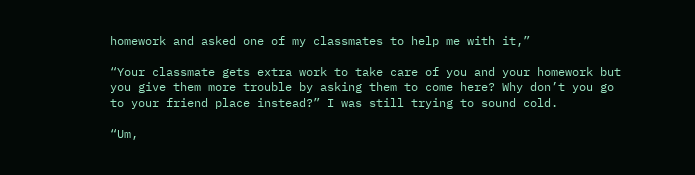homework and asked one of my classmates to help me with it,”

“Your classmate gets extra work to take care of you and your homework but you give them more trouble by asking them to come here? Why don’t you go to your friend place instead?” I was still trying to sound cold.

“Um,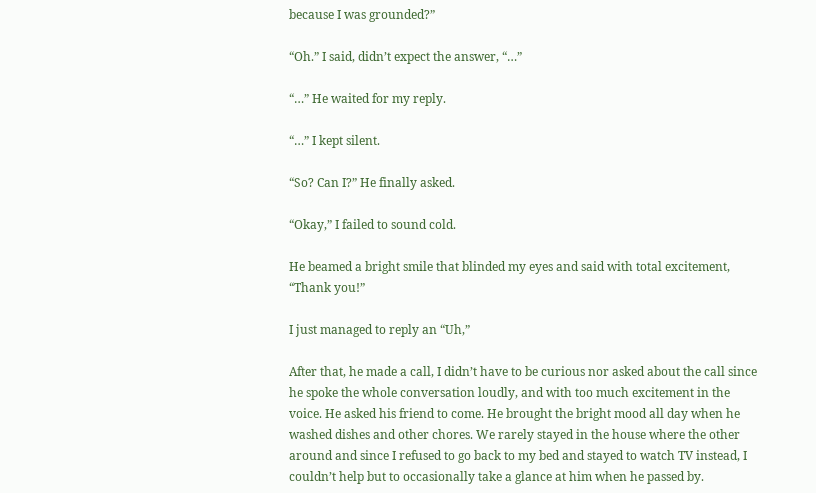because I was grounded?”

“Oh.” I said, didn’t expect the answer, “…”

“…” He waited for my reply.

“…” I kept silent.

“So? Can I?” He finally asked.

“Okay,” I failed to sound cold.

He beamed a bright smile that blinded my eyes and said with total excitement, “Thank you!”

I just managed to reply an “Uh,”

After that, he made a call, I didn’t have to be curious nor asked about the call since he spoke the whole conversation loudly, and with too much excitement in the voice. He asked his friend to come. He brought the bright mood all day when he washed dishes and other chores. We rarely stayed in the house where the other around and since I refused to go back to my bed and stayed to watch TV instead, I couldn’t help but to occasionally take a glance at him when he passed by.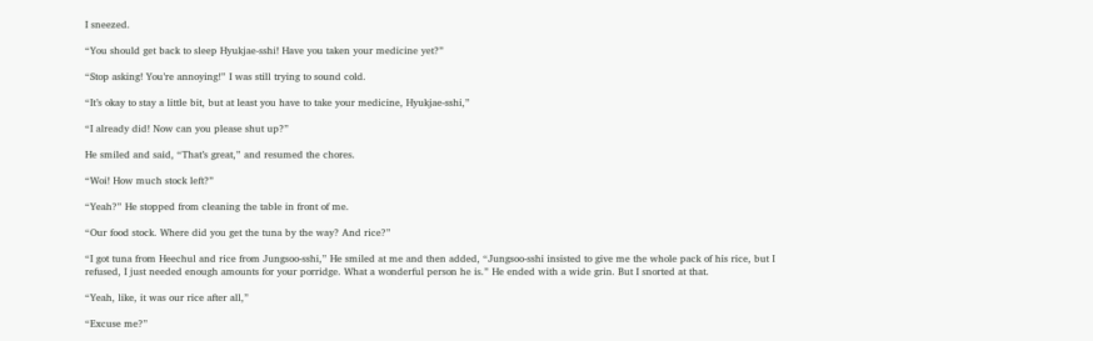I sneezed.

“You should get back to sleep Hyukjae-sshi! Have you taken your medicine yet?”

“Stop asking! You’re annoying!” I was still trying to sound cold.

“It’s okay to stay a little bit, but at least you have to take your medicine, Hyukjae-sshi,”

“I already did! Now can you please shut up?”

He smiled and said, “That’s great,” and resumed the chores.

“Woi! How much stock left?”

“Yeah?” He stopped from cleaning the table in front of me.

“Our food stock. Where did you get the tuna by the way? And rice?”

“I got tuna from Heechul and rice from Jungsoo-sshi,” He smiled at me and then added, “Jungsoo-sshi insisted to give me the whole pack of his rice, but I refused, I just needed enough amounts for your porridge. What a wonderful person he is.” He ended with a wide grin. But I snorted at that.

“Yeah, like, it was our rice after all,”

“Excuse me?”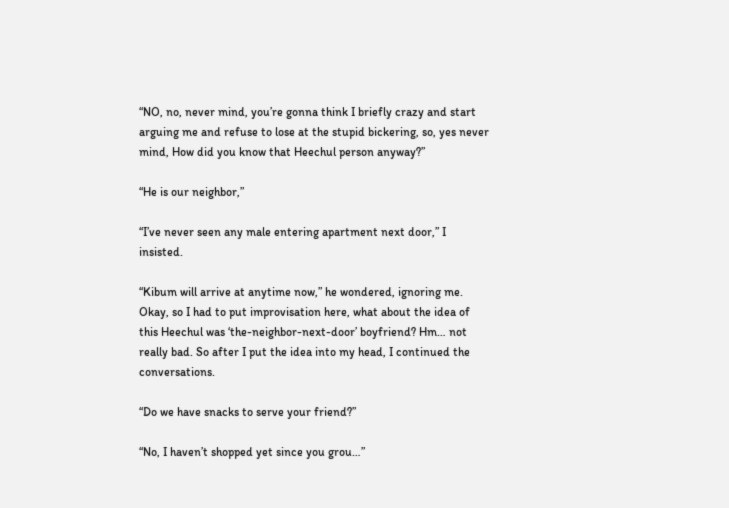“NO, no, never mind, you’re gonna think I briefly crazy and start arguing me and refuse to lose at the stupid bickering, so, yes never mind, How did you know that Heechul person anyway?”

“He is our neighbor,”

“I’ve never seen any male entering apartment next door,” I insisted.

“Kibum will arrive at anytime now,” he wondered, ignoring me. Okay, so I had to put improvisation here, what about the idea of this Heechul was ‘the-neighbor-next-door’ boyfriend? Hm… not really bad. So after I put the idea into my head, I continued the conversations.

“Do we have snacks to serve your friend?”

“No, I haven’t shopped yet since you grou…”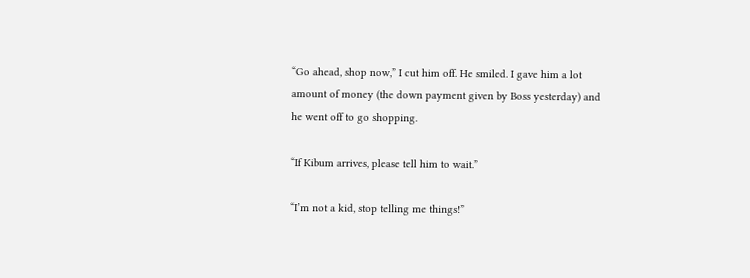“Go ahead, shop now,” I cut him off. He smiled. I gave him a lot amount of money (the down payment given by Boss yesterday) and he went off to go shopping.

“If Kibum arrives, please tell him to wait.”

“I’m not a kid, stop telling me things!”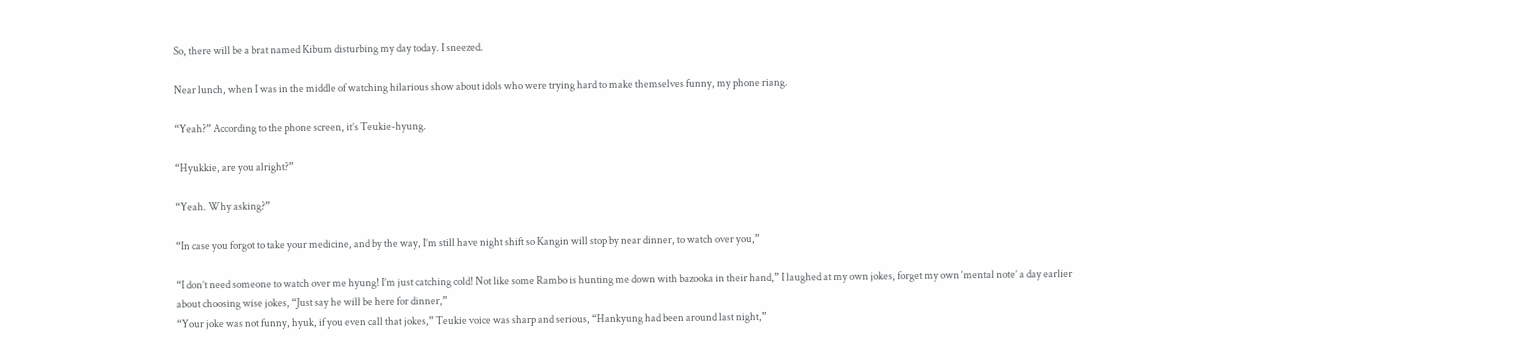So, there will be a brat named Kibum disturbing my day today. I sneezed.

Near lunch, when I was in the middle of watching hilarious show about idols who were trying hard to make themselves funny, my phone riang.

“Yeah?” According to the phone screen, it’s Teukie-hyung.

“Hyukkie, are you alright?”

“Yeah. Why asking?”

“In case you forgot to take your medicine, and by the way, I’m still have night shift so Kangin will stop by near dinner, to watch over you,”

“I don’t need someone to watch over me hyung! I’m just catching cold! Not like some Rambo is hunting me down with bazooka in their hand,” I laughed at my own jokes, forget my own ‘mental note’ a day earlier about choosing wise jokes, “Just say he will be here for dinner,”
“Your joke was not funny, hyuk, if you even call that jokes,” Teukie voice was sharp and serious, “Hankyung had been around last night,”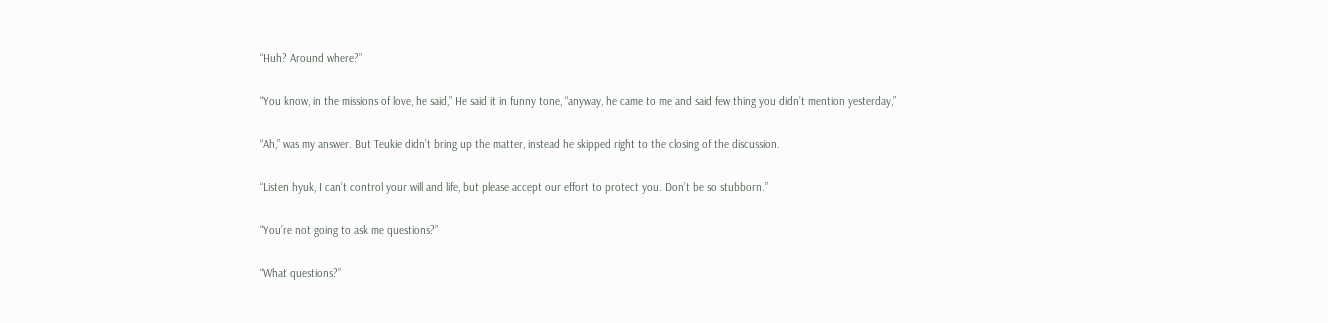“Huh? Around where?”

“You know, in the missions of love, he said,” He said it in funny tone, “anyway, he came to me and said few thing you didn’t mention yesterday,”

“Ah,” was my answer. But Teukie didn’t bring up the matter, instead he skipped right to the closing of the discussion.

“Listen hyuk, I can’t control your will and life, but please accept our effort to protect you. Don’t be so stubborn.”

“You’re not going to ask me questions?”

“What questions?”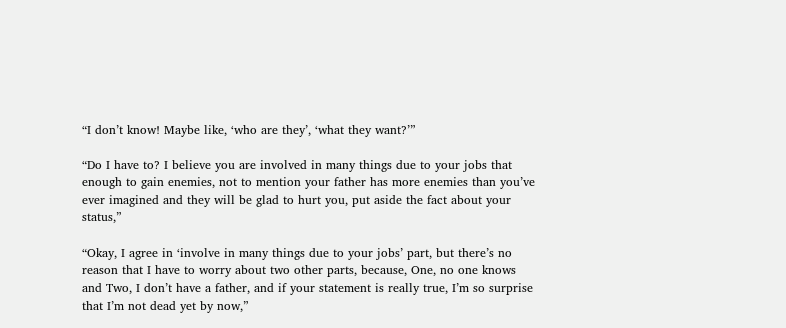“I don’t know! Maybe like, ‘who are they’, ‘what they want?’”

“Do I have to? I believe you are involved in many things due to your jobs that enough to gain enemies, not to mention your father has more enemies than you’ve ever imagined and they will be glad to hurt you, put aside the fact about your status,”

“Okay, I agree in ‘involve in many things due to your jobs’ part, but there’s no reason that I have to worry about two other parts, because, One, no one knows and Two, I don’t have a father, and if your statement is really true, I’m so surprise that I’m not dead yet by now,”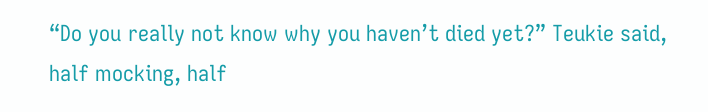“Do you really not know why you haven’t died yet?” Teukie said, half mocking, half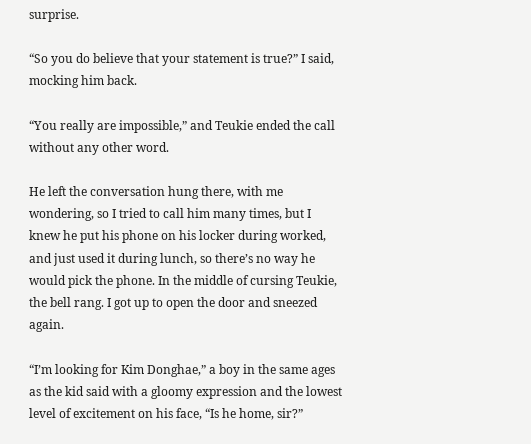surprise.

“So you do believe that your statement is true?” I said, mocking him back.

“You really are impossible,” and Teukie ended the call without any other word.

He left the conversation hung there, with me wondering, so I tried to call him many times, but I knew he put his phone on his locker during worked, and just used it during lunch, so there’s no way he would pick the phone. In the middle of cursing Teukie, the bell rang. I got up to open the door and sneezed again.

“I’m looking for Kim Donghae,” a boy in the same ages as the kid said with a gloomy expression and the lowest level of excitement on his face, “Is he home, sir?”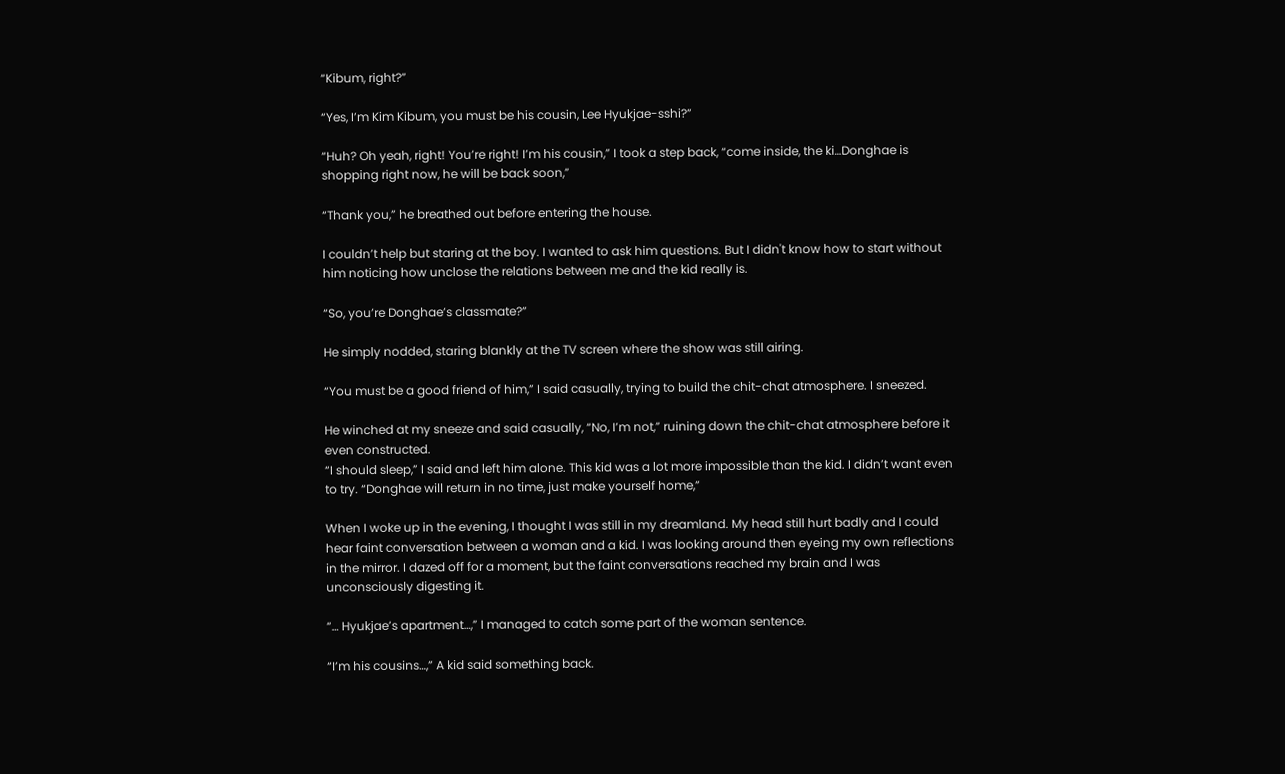“Kibum, right?”

“Yes, I’m Kim Kibum, you must be his cousin, Lee Hyukjae-sshi?”

“Huh? Oh yeah, right! You’re right! I’m his cousin,” I took a step back, “come inside, the ki…Donghae is shopping right now, he will be back soon,”

“Thank you,” he breathed out before entering the house.

I couldn’t help but staring at the boy. I wanted to ask him questions. But I didn't know how to start without him noticing how unclose the relations between me and the kid really is.

“So, you’re Donghae’s classmate?”

He simply nodded, staring blankly at the TV screen where the show was still airing.

“You must be a good friend of him,” I said casually, trying to build the chit-chat atmosphere. I sneezed.

He winched at my sneeze and said casually, “No, I’m not,” ruining down the chit-chat atmosphere before it even constructed.
“I should sleep,” I said and left him alone. This kid was a lot more impossible than the kid. I didn’t want even to try. “Donghae will return in no time, just make yourself home,”

When I woke up in the evening, I thought I was still in my dreamland. My head still hurt badly and I could hear faint conversation between a woman and a kid. I was looking around then eyeing my own reflections in the mirror. I dazed off for a moment, but the faint conversations reached my brain and I was unconsciously digesting it.

“… Hyukjae’s apartment…,” I managed to catch some part of the woman sentence.

“I’m his cousins…,” A kid said something back.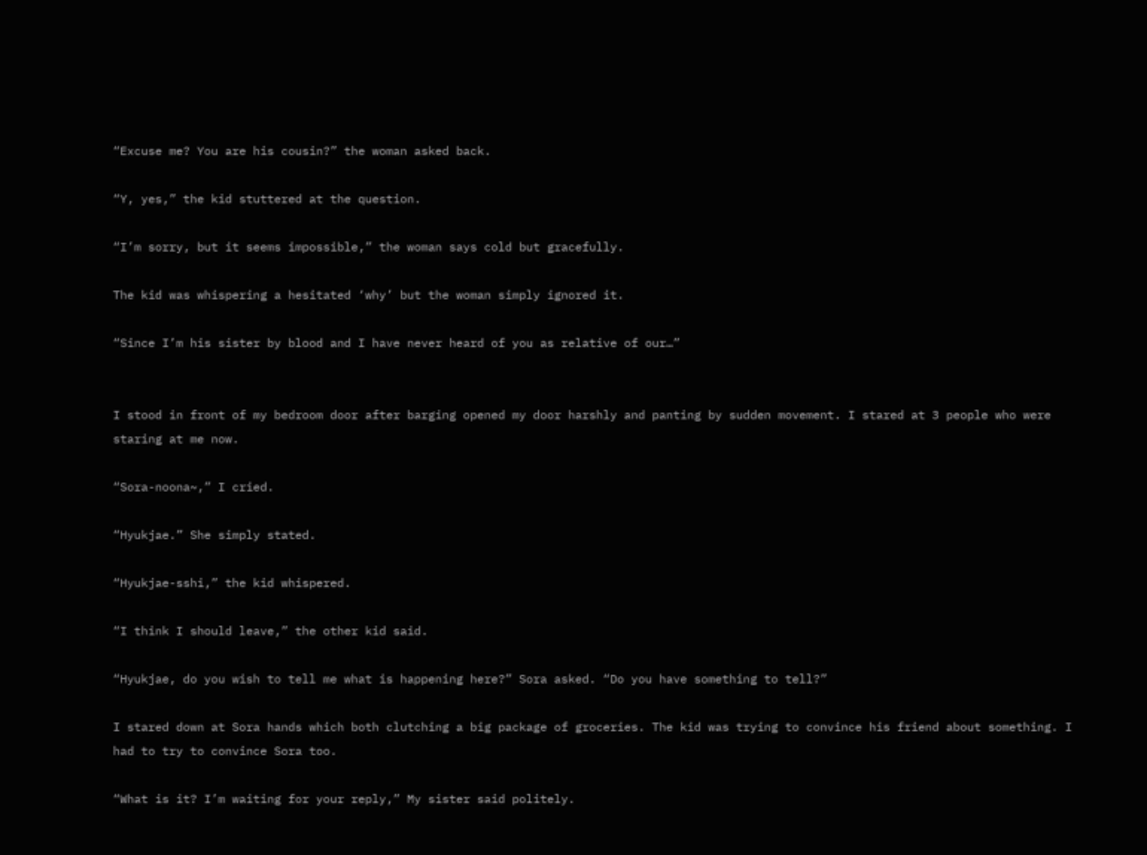“Excuse me? You are his cousin?” the woman asked back.

“Y, yes,” the kid stuttered at the question.

“I’m sorry, but it seems impossible,” the woman says cold but gracefully.

The kid was whispering a hesitated ‘why’ but the woman simply ignored it.

“Since I’m his sister by blood and I have never heard of you as relative of our…”


I stood in front of my bedroom door after barging opened my door harshly and panting by sudden movement. I stared at 3 people who were staring at me now.

“Sora-noona~,” I cried.

“Hyukjae.” She simply stated.

“Hyukjae-sshi,” the kid whispered.

“I think I should leave,” the other kid said.

“Hyukjae, do you wish to tell me what is happening here?” Sora asked. “Do you have something to tell?”

I stared down at Sora hands which both clutching a big package of groceries. The kid was trying to convince his friend about something. I had to try to convince Sora too.

“What is it? I’m waiting for your reply,” My sister said politely.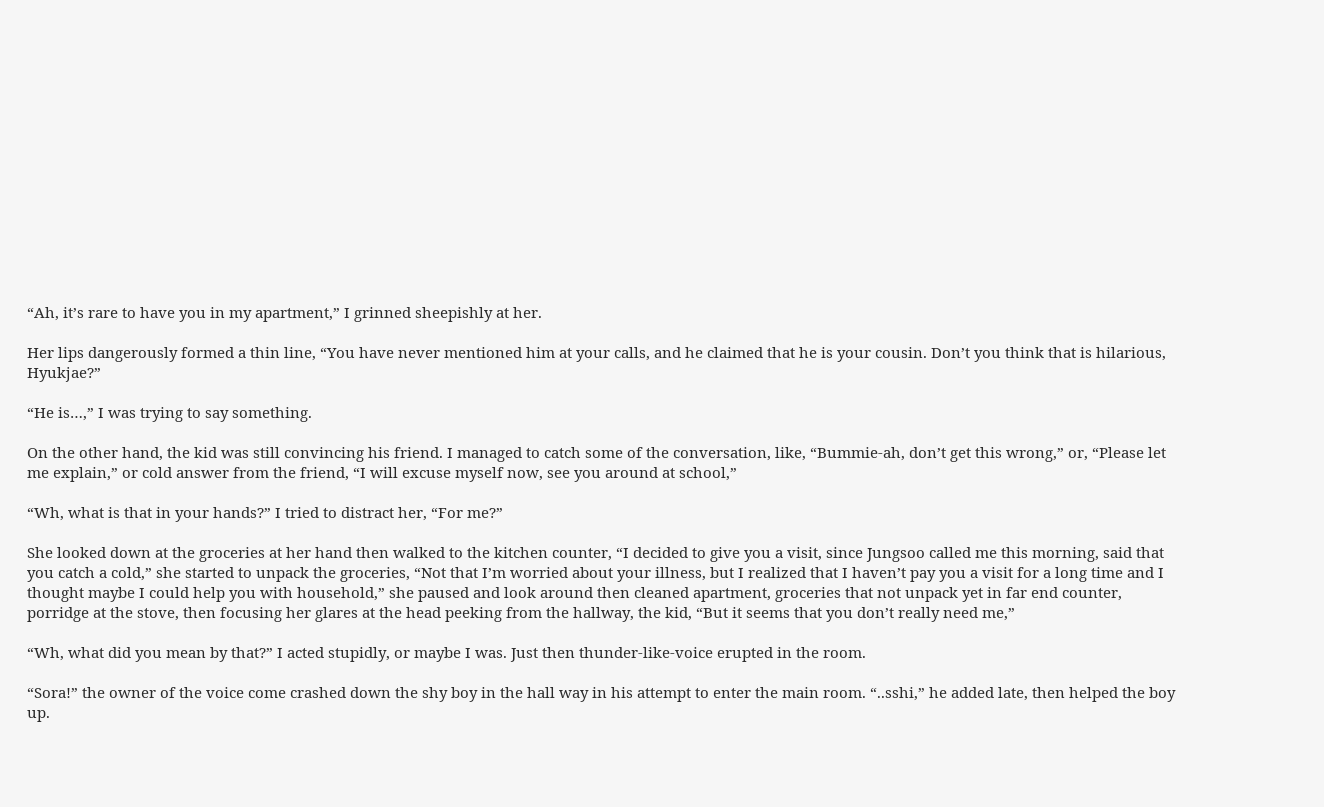“Ah, it’s rare to have you in my apartment,” I grinned sheepishly at her.

Her lips dangerously formed a thin line, “You have never mentioned him at your calls, and he claimed that he is your cousin. Don’t you think that is hilarious, Hyukjae?”

“He is…,” I was trying to say something.

On the other hand, the kid was still convincing his friend. I managed to catch some of the conversation, like, “Bummie-ah, don’t get this wrong,” or, “Please let me explain,” or cold answer from the friend, “I will excuse myself now, see you around at school,”

“Wh, what is that in your hands?” I tried to distract her, “For me?”

She looked down at the groceries at her hand then walked to the kitchen counter, “I decided to give you a visit, since Jungsoo called me this morning, said that you catch a cold,” she started to unpack the groceries, “Not that I’m worried about your illness, but I realized that I haven’t pay you a visit for a long time and I thought maybe I could help you with household,” she paused and look around then cleaned apartment, groceries that not unpack yet in far end counter, porridge at the stove, then focusing her glares at the head peeking from the hallway, the kid, “But it seems that you don’t really need me,”

“Wh, what did you mean by that?” I acted stupidly, or maybe I was. Just then thunder-like-voice erupted in the room.

“Sora!” the owner of the voice come crashed down the shy boy in the hall way in his attempt to enter the main room. “..sshi,” he added late, then helped the boy up.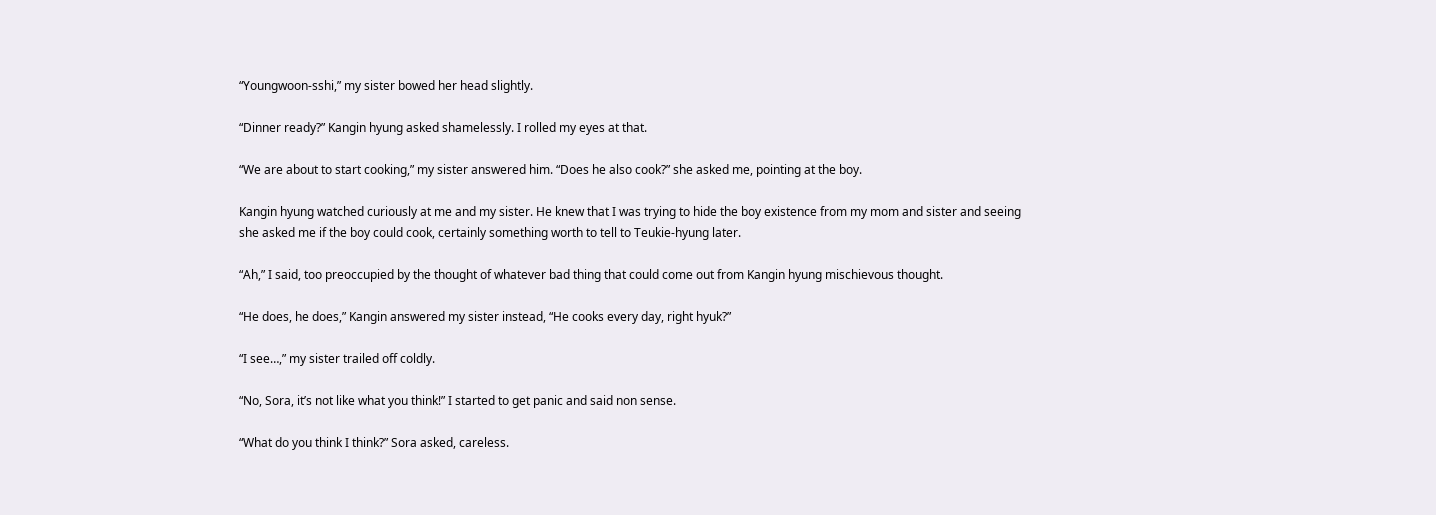“Youngwoon-sshi,” my sister bowed her head slightly.

“Dinner ready?” Kangin hyung asked shamelessly. I rolled my eyes at that.

“We are about to start cooking,” my sister answered him. “Does he also cook?” she asked me, pointing at the boy.

Kangin hyung watched curiously at me and my sister. He knew that I was trying to hide the boy existence from my mom and sister and seeing she asked me if the boy could cook, certainly something worth to tell to Teukie-hyung later.

“Ah,” I said, too preoccupied by the thought of whatever bad thing that could come out from Kangin hyung mischievous thought.

“He does, he does,” Kangin answered my sister instead, “He cooks every day, right hyuk?”

“I see…,” my sister trailed off coldly.

“No, Sora, it’s not like what you think!” I started to get panic and said non sense.

“What do you think I think?” Sora asked, careless.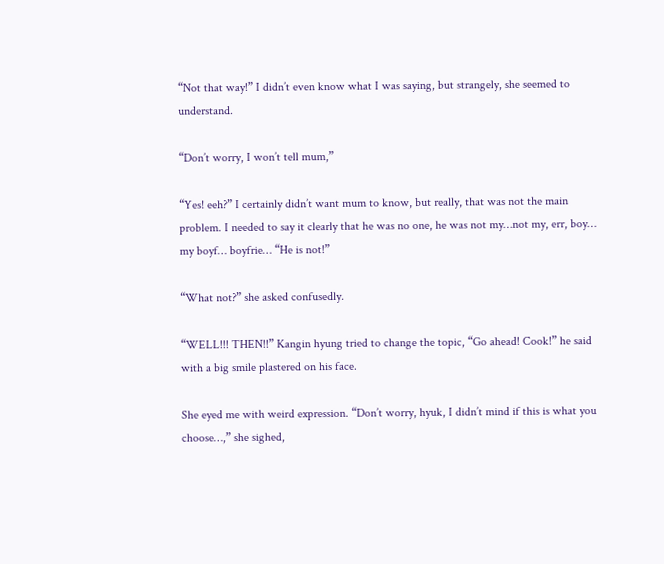“Not that way!” I didn’t even know what I was saying, but strangely, she seemed to understand.

“Don’t worry, I won’t tell mum,”

“Yes! eeh?” I certainly didn’t want mum to know, but really, that was not the main problem. I needed to say it clearly that he was no one, he was not my…not my, err, boy… my boyf… boyfrie… “He is not!”

“What not?” she asked confusedly.

“WELL!!! THEN!!” Kangin hyung tried to change the topic, “Go ahead! Cook!” he said with a big smile plastered on his face.

She eyed me with weird expression. “Don’t worry, hyuk, I didn’t mind if this is what you choose…,” she sighed,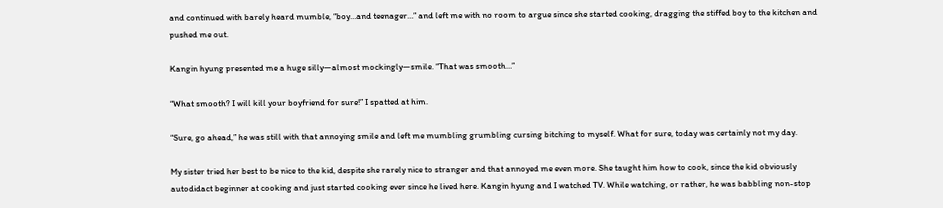and continued with barely heard mumble, “boy…and teenager…” and left me with no room to argue since she started cooking, dragging the stiffed boy to the kitchen and pushed me out.

Kangin hyung presented me a huge silly—almost mockingly—smile. “That was smooth…”

“What smooth? I will kill your boyfriend for sure!” I spatted at him.

“Sure, go ahead,” he was still with that annoying smile and left me mumbling grumbling cursing bitching to myself. What for sure, today was certainly not my day.

My sister tried her best to be nice to the kid, despite she rarely nice to stranger and that annoyed me even more. She taught him how to cook, since the kid obviously autodidact beginner at cooking and just started cooking ever since he lived here. Kangin hyung and I watched TV. While watching, or rather, he was babbling non-stop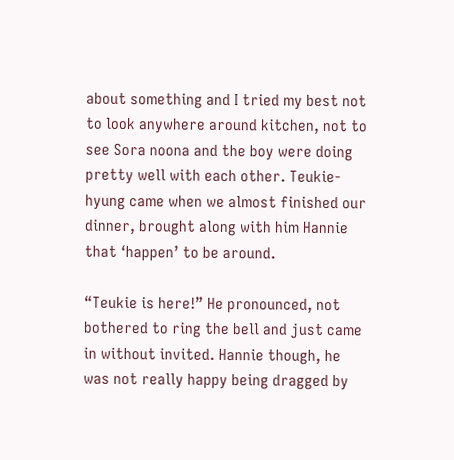about something and I tried my best not to look anywhere around kitchen, not to see Sora noona and the boy were doing pretty well with each other. Teukie-hyung came when we almost finished our dinner, brought along with him Hannie that ‘happen’ to be around.

“Teukie is here!” He pronounced, not bothered to ring the bell and just came in without invited. Hannie though, he was not really happy being dragged by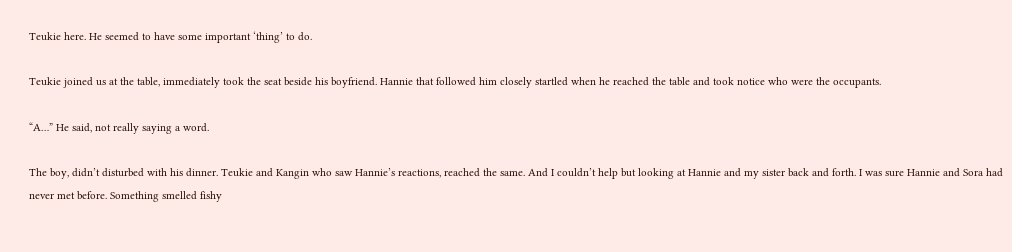Teukie here. He seemed to have some important ‘thing’ to do.

Teukie joined us at the table, immediately took the seat beside his boyfriend. Hannie that followed him closely startled when he reached the table and took notice who were the occupants.

“A…” He said, not really saying a word.

The boy, didn’t disturbed with his dinner. Teukie and Kangin who saw Hannie’s reactions, reached the same. And I couldn’t help but looking at Hannie and my sister back and forth. I was sure Hannie and Sora had never met before. Something smelled fishy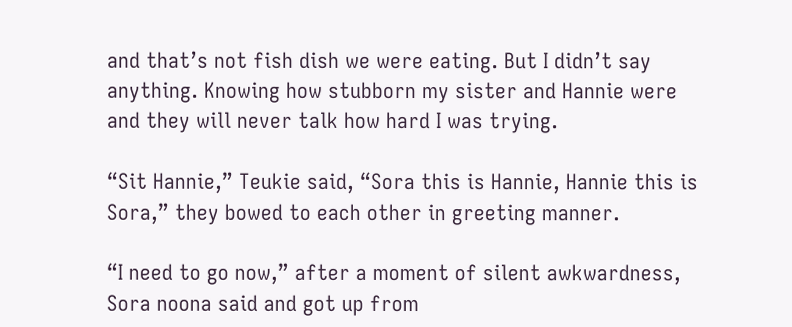and that’s not fish dish we were eating. But I didn’t say anything. Knowing how stubborn my sister and Hannie were and they will never talk how hard I was trying.

“Sit Hannie,” Teukie said, “Sora this is Hannie, Hannie this is Sora,” they bowed to each other in greeting manner.

“I need to go now,” after a moment of silent awkwardness, Sora noona said and got up from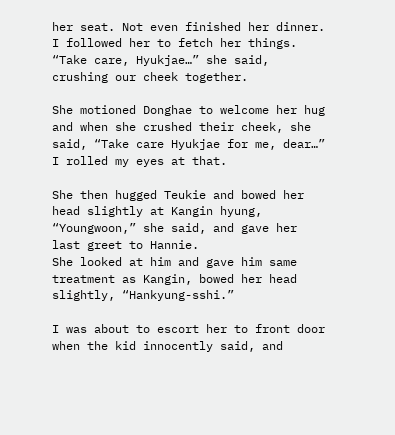her seat. Not even finished her dinner.
I followed her to fetch her things. “Take care, Hyukjae…” she said, crushing our cheek together.

She motioned Donghae to welcome her hug and when she crushed their cheek, she said, “Take care Hyukjae for me, dear…”
I rolled my eyes at that.

She then hugged Teukie and bowed her head slightly at Kangin hyung, “Youngwoon,” she said, and gave her last greet to Hannie.
She looked at him and gave him same treatment as Kangin, bowed her head slightly, “Hankyung-sshi.”

I was about to escort her to front door when the kid innocently said, and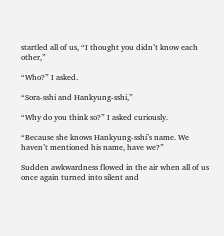startled all of us, “I thought you didn’t know each other,”

“Who?” I asked.

“Sora-sshi and Hankyung-sshi,”

“Why do you think so?” I asked curiously.

“Because she knows Hankyung-sshi’s name. We haven’t mentioned his name, have we?”

Sudden awkwardness flowed in the air when all of us once again turned into silent and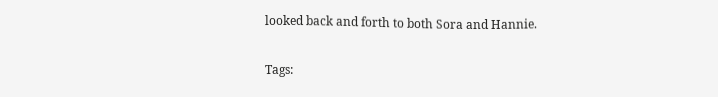looked back and forth to both Sora and Hannie.

Tags: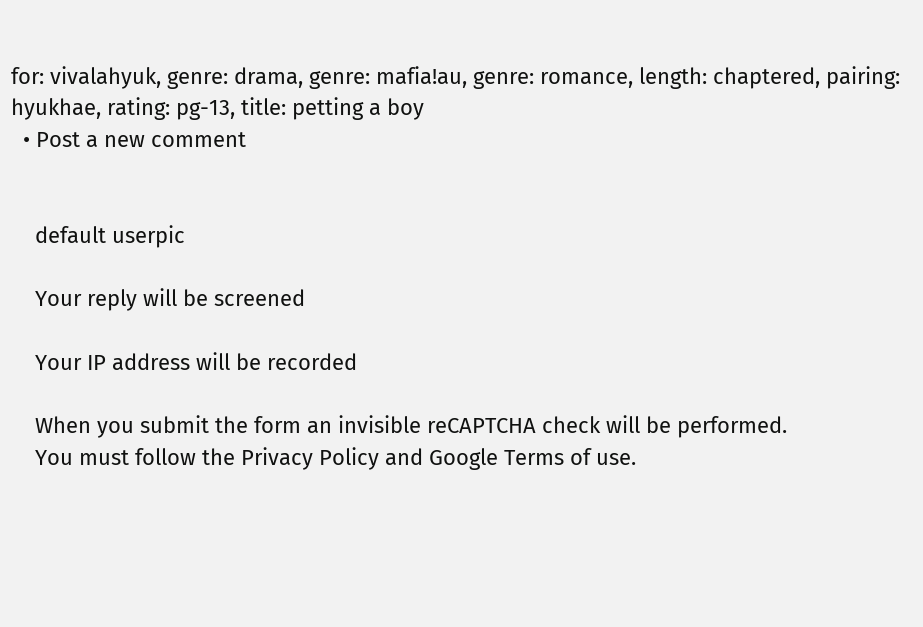for: vivalahyuk, genre: drama, genre: mafia!au, genre: romance, length: chaptered, pairing: hyukhae, rating: pg-13, title: petting a boy
  • Post a new comment


    default userpic

    Your reply will be screened

    Your IP address will be recorded

    When you submit the form an invisible reCAPTCHA check will be performed.
    You must follow the Privacy Policy and Google Terms of use.